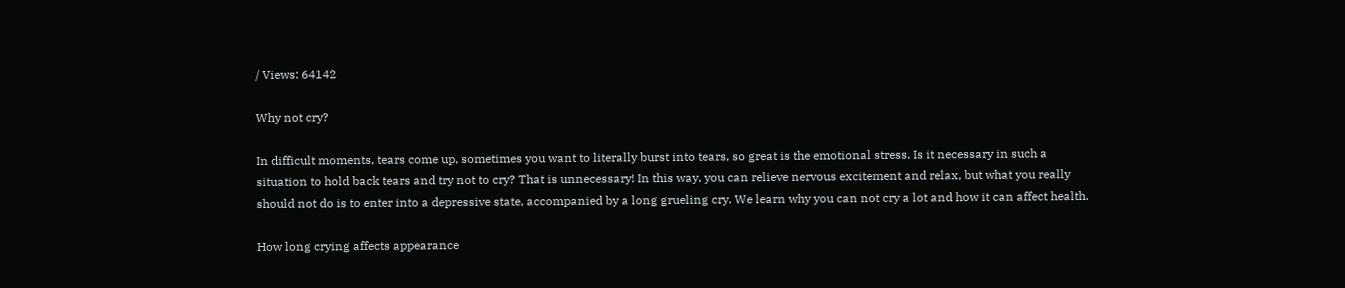/ Views: 64142

Why not cry?

In difficult moments, tears come up, sometimes you want to literally burst into tears, so great is the emotional stress. Is it necessary in such a situation to hold back tears and try not to cry? That is unnecessary! In this way, you can relieve nervous excitement and relax, but what you really should not do is to enter into a depressive state, accompanied by a long grueling cry. We learn why you can not cry a lot and how it can affect health.

How long crying affects appearance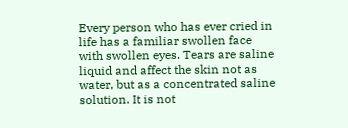Every person who has ever cried in life has a familiar swollen face with swollen eyes. Tears are saline liquid and affect the skin not as water, but as a concentrated saline solution. It is not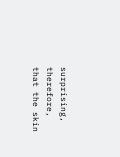surprising, therefore, that the skin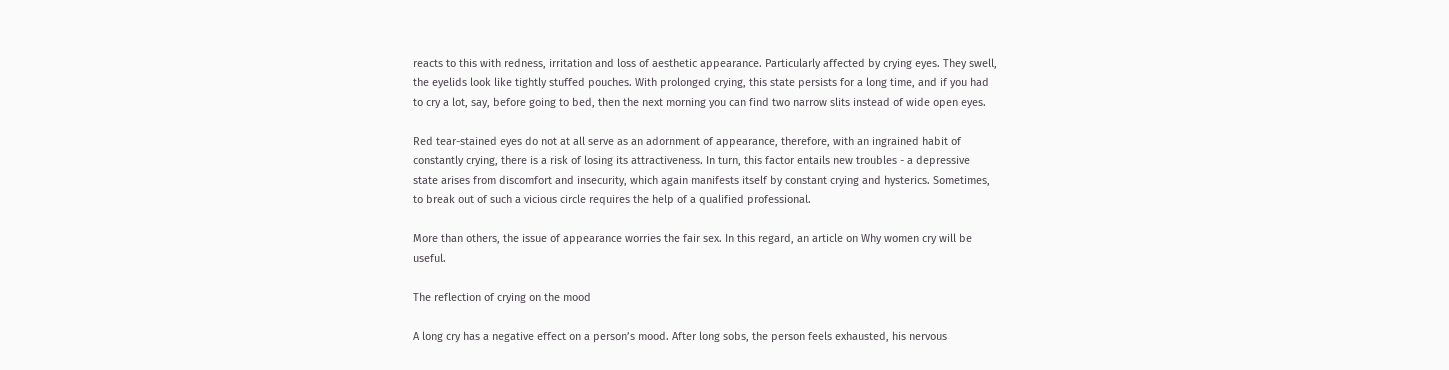reacts to this with redness, irritation and loss of aesthetic appearance. Particularly affected by crying eyes. They swell, the eyelids look like tightly stuffed pouches. With prolonged crying, this state persists for a long time, and if you had to cry a lot, say, before going to bed, then the next morning you can find two narrow slits instead of wide open eyes.

Red tear-stained eyes do not at all serve as an adornment of appearance, therefore, with an ingrained habit of constantly crying, there is a risk of losing its attractiveness. In turn, this factor entails new troubles - a depressive state arises from discomfort and insecurity, which again manifests itself by constant crying and hysterics. Sometimes, to break out of such a vicious circle requires the help of a qualified professional.

More than others, the issue of appearance worries the fair sex. In this regard, an article on Why women cry will be useful.

The reflection of crying on the mood

A long cry has a negative effect on a person’s mood. After long sobs, the person feels exhausted, his nervous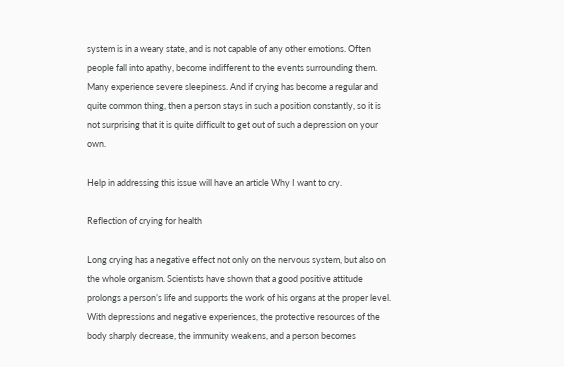system is in a weary state, and is not capable of any other emotions. Often people fall into apathy, become indifferent to the events surrounding them. Many experience severe sleepiness. And if crying has become a regular and quite common thing, then a person stays in such a position constantly, so it is not surprising that it is quite difficult to get out of such a depression on your own.

Help in addressing this issue will have an article Why I want to cry.

Reflection of crying for health

Long crying has a negative effect not only on the nervous system, but also on the whole organism. Scientists have shown that a good positive attitude prolongs a person’s life and supports the work of his organs at the proper level. With depressions and negative experiences, the protective resources of the body sharply decrease, the immunity weakens, and a person becomes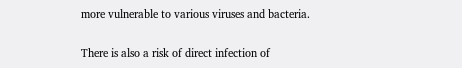more vulnerable to various viruses and bacteria.

There is also a risk of direct infection of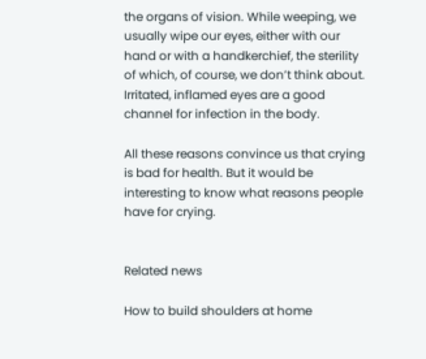the organs of vision. While weeping, we usually wipe our eyes, either with our hand or with a handkerchief, the sterility of which, of course, we don’t think about. Irritated, inflamed eyes are a good channel for infection in the body.

All these reasons convince us that crying is bad for health. But it would be interesting to know what reasons people have for crying.


Related news

How to build shoulders at home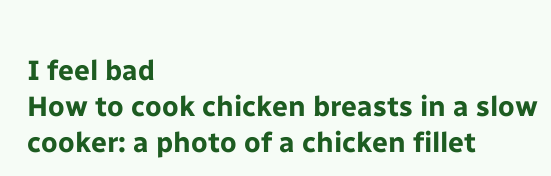I feel bad
How to cook chicken breasts in a slow cooker: a photo of a chicken fillet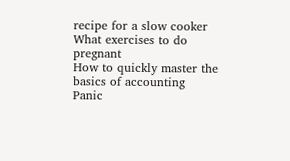recipe for a slow cooker
What exercises to do pregnant
How to quickly master the basics of accounting
Panic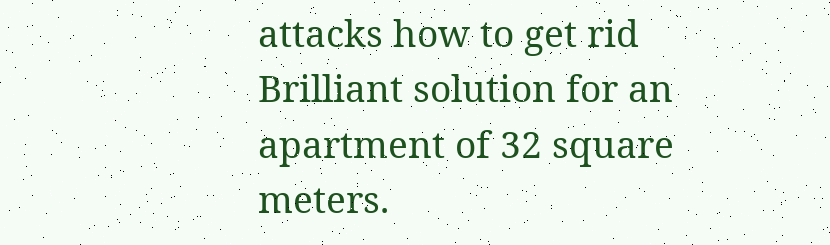attacks how to get rid
Brilliant solution for an apartment of 32 square meters.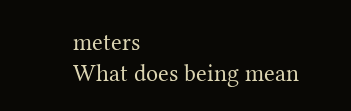meters
What does being mean